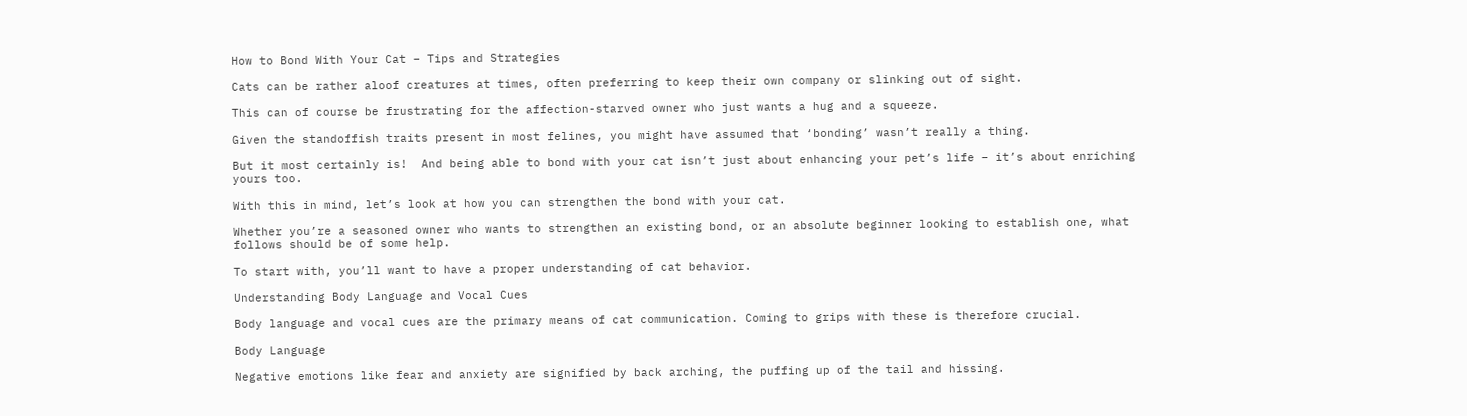How to Bond With Your Cat – Tips and Strategies

Cats can be rather aloof creatures at times, often preferring to keep their own company or slinking out of sight.

This can of course be frustrating for the affection-starved owner who just wants a hug and a squeeze.

Given the standoffish traits present in most felines, you might have assumed that ‘bonding’ wasn’t really a thing.

But it most certainly is!  And being able to bond with your cat isn’t just about enhancing your pet’s life – it’s about enriching yours too.

With this in mind, let’s look at how you can strengthen the bond with your cat.

Whether you’re a seasoned owner who wants to strengthen an existing bond, or an absolute beginner looking to establish one, what follows should be of some help.

To start with, you’ll want to have a proper understanding of cat behavior.

Understanding Body Language and Vocal Cues

Body language and vocal cues are the primary means of cat communication. Coming to grips with these is therefore crucial.

Body Language

Negative emotions like fear and anxiety are signified by back arching, the puffing up of the tail and hissing.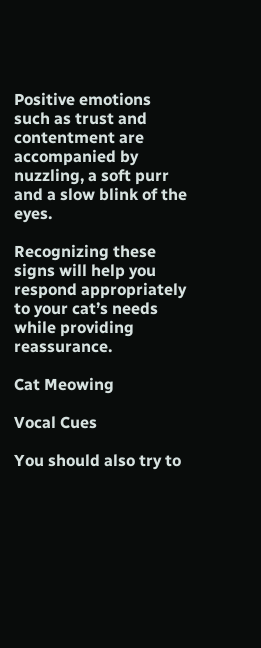Positive emotions such as trust and contentment are accompanied by nuzzling, a soft purr and a slow blink of the eyes.

Recognizing these signs will help you respond appropriately to your cat’s needs while providing reassurance.

Cat Meowing

Vocal Cues

You should also try to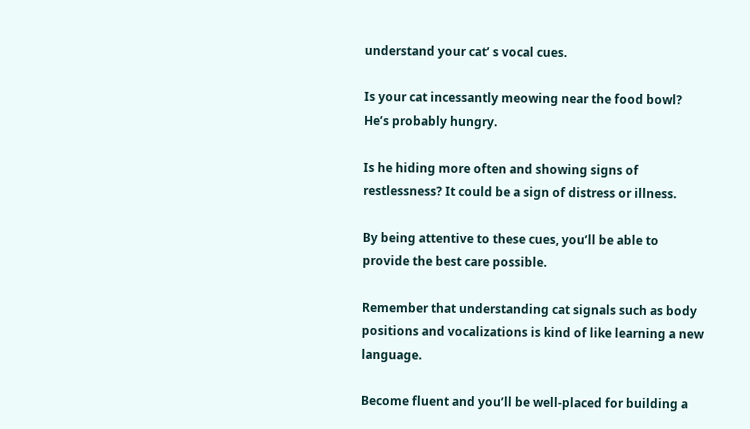understand your cat’ s vocal cues.

Is your cat incessantly meowing near the food bowl? He’s probably hungry.

Is he hiding more often and showing signs of restlessness? It could be a sign of distress or illness.

By being attentive to these cues, you’ll be able to provide the best care possible.

Remember that understanding cat signals such as body positions and vocalizations is kind of like learning a new language.

Become fluent and you’ll be well-placed for building a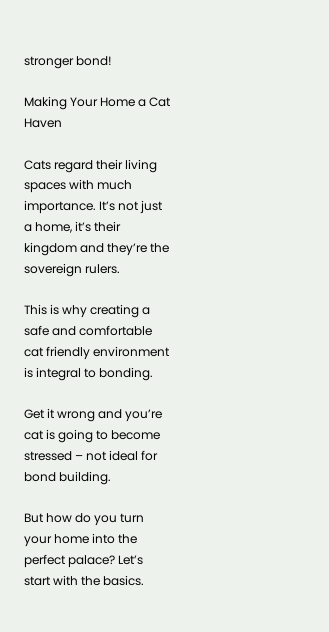stronger bond!

Making Your Home a Cat Haven

Cats regard their living spaces with much importance. It’s not just a home, it’s their kingdom and they’re the sovereign rulers.

This is why creating a safe and comfortable cat friendly environment is integral to bonding.

Get it wrong and you’re cat is going to become stressed – not ideal for bond building.

But how do you turn your home into the perfect palace? Let’s start with the basics.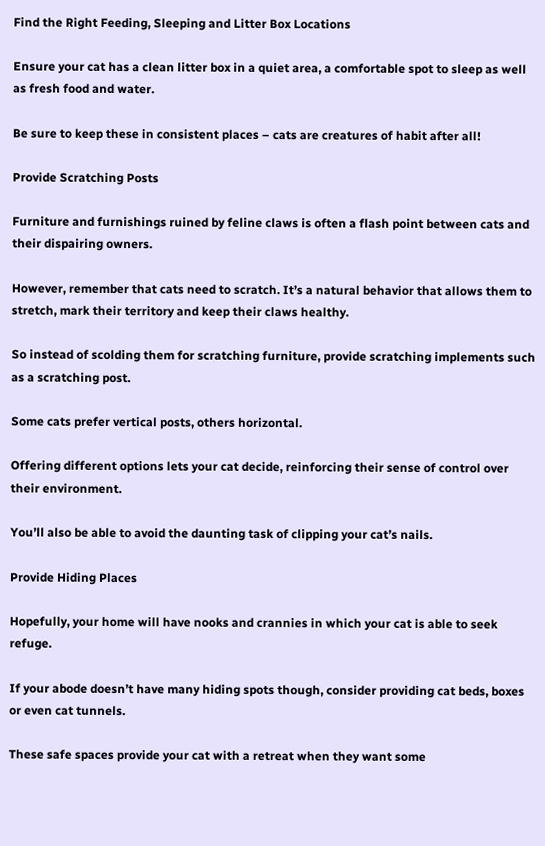Find the Right Feeding, Sleeping and Litter Box Locations

Ensure your cat has a clean litter box in a quiet area, a comfortable spot to sleep as well as fresh food and water.

Be sure to keep these in consistent places – cats are creatures of habit after all!

Provide Scratching Posts

Furniture and furnishings ruined by feline claws is often a flash point between cats and their dispairing owners.

However, remember that cats need to scratch. It’s a natural behavior that allows them to stretch, mark their territory and keep their claws healthy.

So instead of scolding them for scratching furniture, provide scratching implements such as a scratching post.

Some cats prefer vertical posts, others horizontal.

Offering different options lets your cat decide, reinforcing their sense of control over their environment.

You’ll also be able to avoid the daunting task of clipping your cat’s nails.

Provide Hiding Places

Hopefully, your home will have nooks and crannies in which your cat is able to seek refuge.

If your abode doesn’t have many hiding spots though, consider providing cat beds, boxes or even cat tunnels.

These safe spaces provide your cat with a retreat when they want some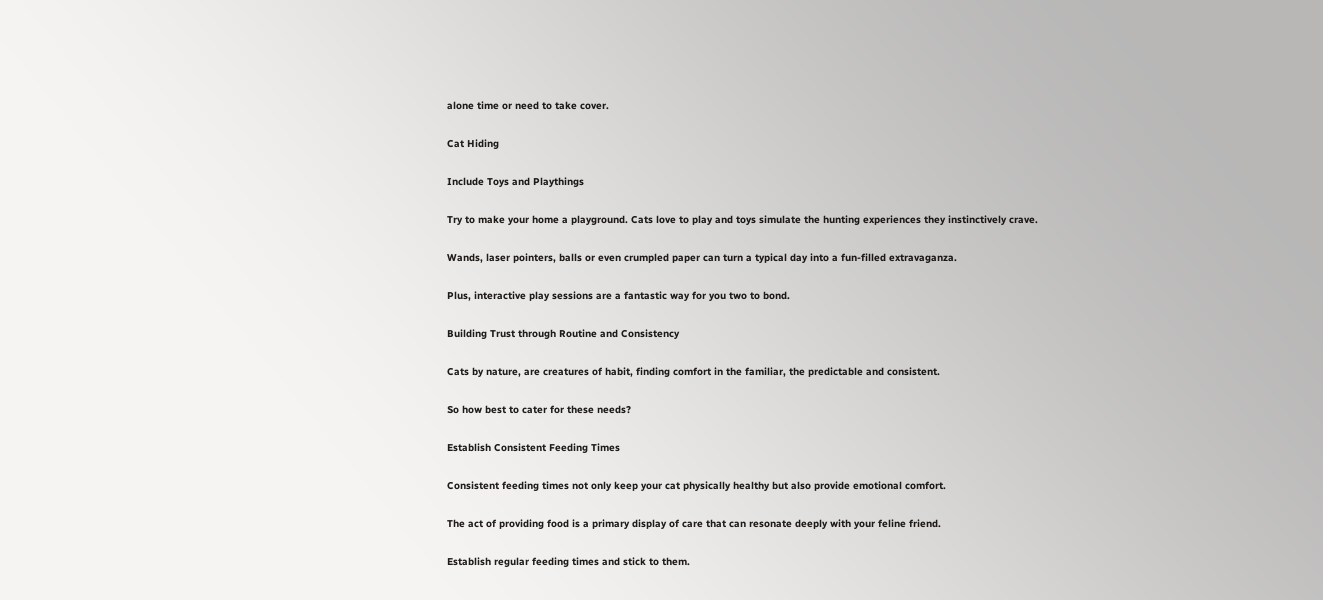alone time or need to take cover.

Cat Hiding

Include Toys and Playthings

Try to make your home a playground. Cats love to play and toys simulate the hunting experiences they instinctively crave.

Wands, laser pointers, balls or even crumpled paper can turn a typical day into a fun-filled extravaganza.

Plus, interactive play sessions are a fantastic way for you two to bond.

Building Trust through Routine and Consistency

Cats by nature, are creatures of habit, finding comfort in the familiar, the predictable and consistent.

So how best to cater for these needs?

Establish Consistent Feeding Times

Consistent feeding times not only keep your cat physically healthy but also provide emotional comfort.

The act of providing food is a primary display of care that can resonate deeply with your feline friend.

Establish regular feeding times and stick to them.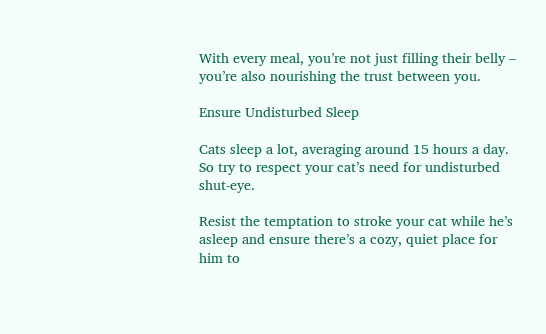With every meal, you’re not just filling their belly – you’re also nourishing the trust between you.

Ensure Undisturbed Sleep

Cats sleep a lot, averaging around 15 hours a day. So try to respect your cat’s need for undisturbed shut-eye.

Resist the temptation to stroke your cat while he’s asleep and ensure there’s a cozy, quiet place for him to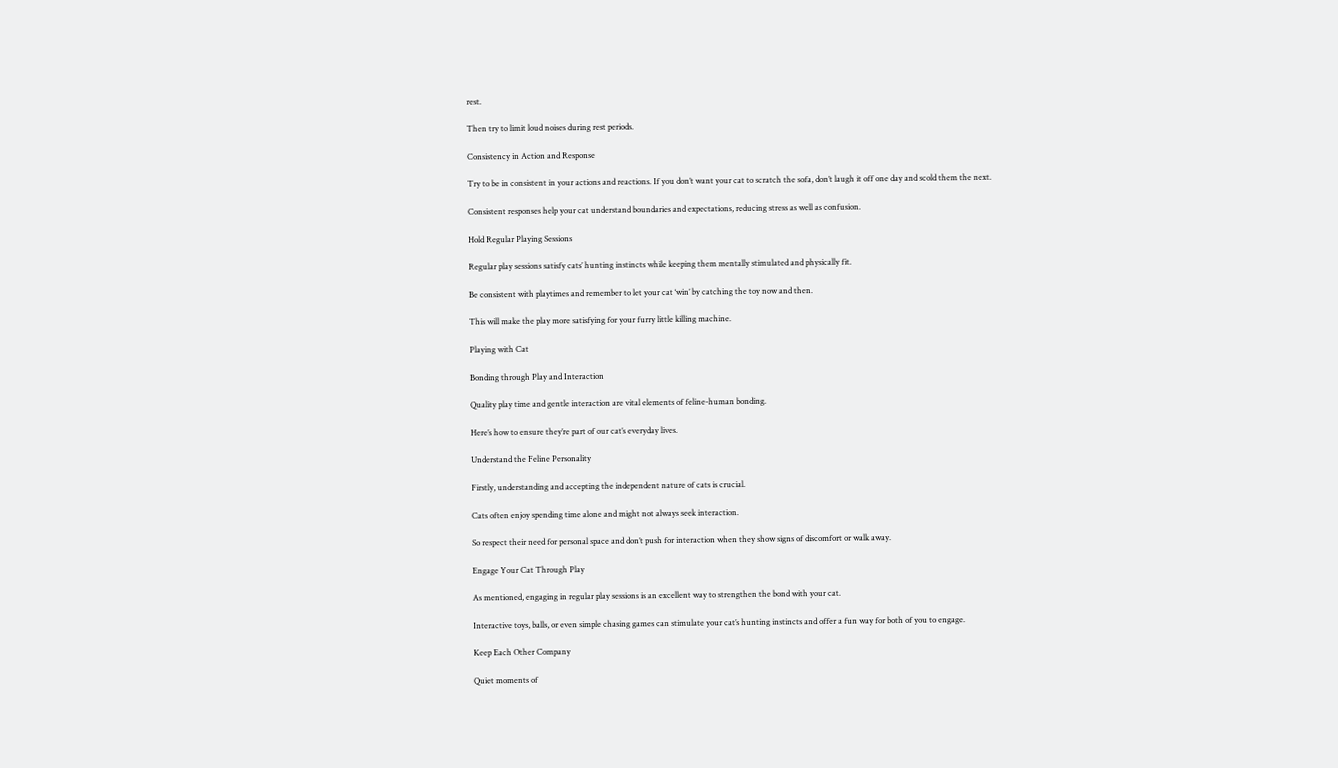rest.

Then try to limit loud noises during rest periods.

Consistency in Action and Response

Try to be in consistent in your actions and reactions. If you don’t want your cat to scratch the sofa, don’t laugh it off one day and scold them the next.

Consistent responses help your cat understand boundaries and expectations, reducing stress as well as confusion.

Hold Regular Playing Sessions

Regular play sessions satisfy cats’ hunting instincts while keeping them mentally stimulated and physically fit.

Be consistent with playtimes and remember to let your cat ‘win’ by catching the toy now and then.

This will make the play more satisfying for your furry little killing machine.

Playing with Cat

Bonding through Play and Interaction

Quality play time and gentle interaction are vital elements of feline-human bonding.

Here’s how to ensure they’re part of our cat’s everyday lives.

Understand the Feline Personality

Firstly, understanding and accepting the independent nature of cats is crucial.

Cats often enjoy spending time alone and might not always seek interaction.

So respect their need for personal space and don’t push for interaction when they show signs of discomfort or walk away.

Engage Your Cat Through Play

As mentioned, engaging in regular play sessions is an excellent way to strengthen the bond with your cat.

Interactive toys, balls, or even simple chasing games can stimulate your cat’s hunting instincts and offer a fun way for both of you to engage.

Keep Each Other Company

Quiet moments of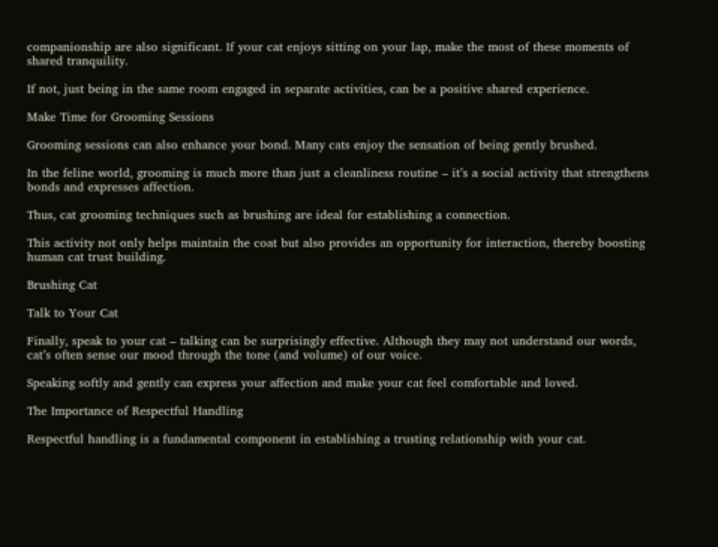companionship are also significant. If your cat enjoys sitting on your lap, make the most of these moments of shared tranquility.

If not, just being in the same room engaged in separate activities, can be a positive shared experience.

Make Time for Grooming Sessions

Grooming sessions can also enhance your bond. Many cats enjoy the sensation of being gently brushed.

In the feline world, grooming is much more than just a cleanliness routine – it’s a social activity that strengthens bonds and expresses affection.

Thus, cat grooming techniques such as brushing are ideal for establishing a connection.

This activity not only helps maintain the coat but also provides an opportunity for interaction, thereby boosting human cat trust building.

Brushing Cat

Talk to Your Cat

Finally, speak to your cat – talking can be surprisingly effective. Although they may not understand our words, cat’s often sense our mood through the tone (and volume) of our voice.

Speaking softly and gently can express your affection and make your cat feel comfortable and loved.

The Importance of Respectful Handling

Respectful handling is a fundamental component in establishing a trusting relationship with your cat.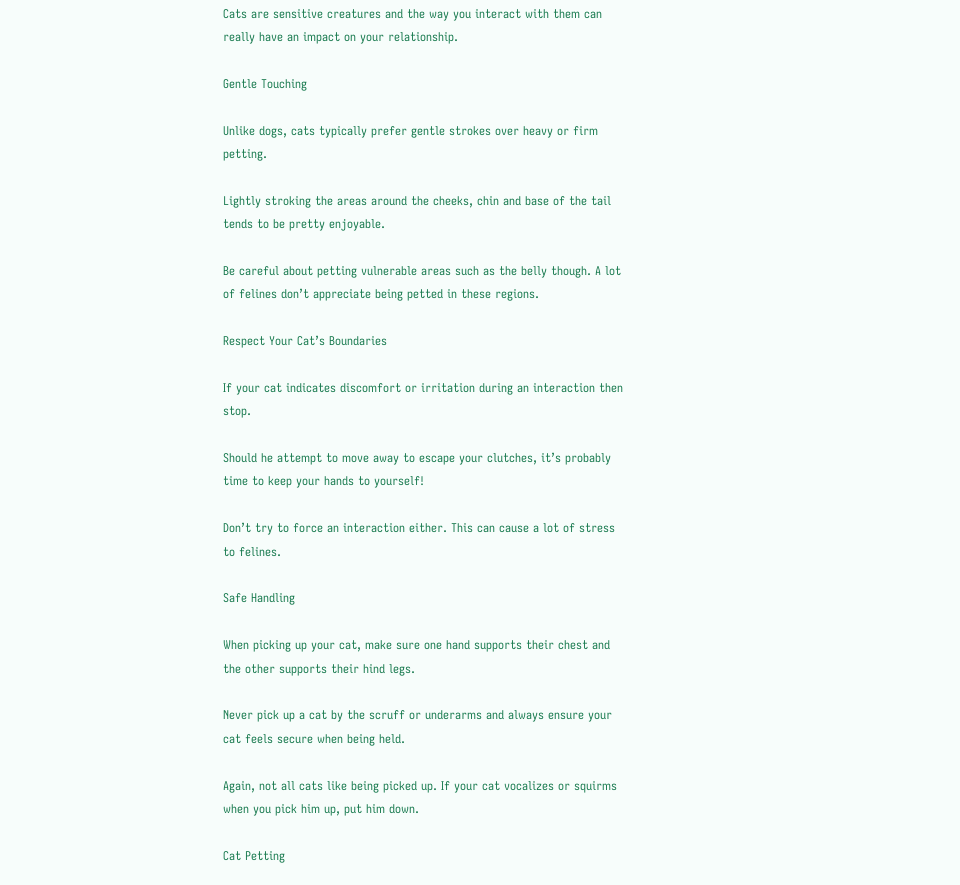Cats are sensitive creatures and the way you interact with them can really have an impact on your relationship.

Gentle Touching

Unlike dogs, cats typically prefer gentle strokes over heavy or firm petting.

Lightly stroking the areas around the cheeks, chin and base of the tail tends to be pretty enjoyable.

Be careful about petting vulnerable areas such as the belly though. A lot of felines don’t appreciate being petted in these regions.

Respect Your Cat’s Boundaries

If your cat indicates discomfort or irritation during an interaction then stop.

Should he attempt to move away to escape your clutches, it’s probably time to keep your hands to yourself!

Don’t try to force an interaction either. This can cause a lot of stress to felines.

Safe Handling

When picking up your cat, make sure one hand supports their chest and the other supports their hind legs.

Never pick up a cat by the scruff or underarms and always ensure your cat feels secure when being held.

Again, not all cats like being picked up. If your cat vocalizes or squirms when you pick him up, put him down.

Cat Petting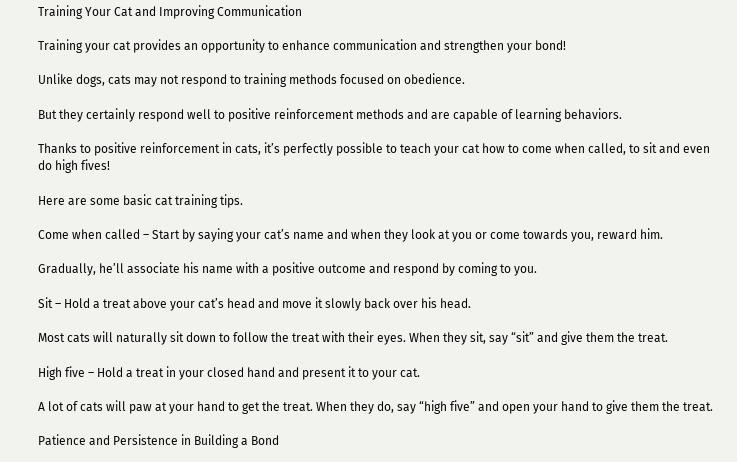Training Your Cat and Improving Communication

Training your cat provides an opportunity to enhance communication and strengthen your bond!

Unlike dogs, cats may not respond to training methods focused on obedience.

But they certainly respond well to positive reinforcement methods and are capable of learning behaviors.

Thanks to positive reinforcement in cats, it’s perfectly possible to teach your cat how to come when called, to sit and even do high fives!

Here are some basic cat training tips.

Come when called – Start by saying your cat’s name and when they look at you or come towards you, reward him.

Gradually, he’ll associate his name with a positive outcome and respond by coming to you.

Sit – Hold a treat above your cat’s head and move it slowly back over his head.

Most cats will naturally sit down to follow the treat with their eyes. When they sit, say “sit” and give them the treat.

High five – Hold a treat in your closed hand and present it to your cat.

A lot of cats will paw at your hand to get the treat. When they do, say “high five” and open your hand to give them the treat.

Patience and Persistence in Building a Bond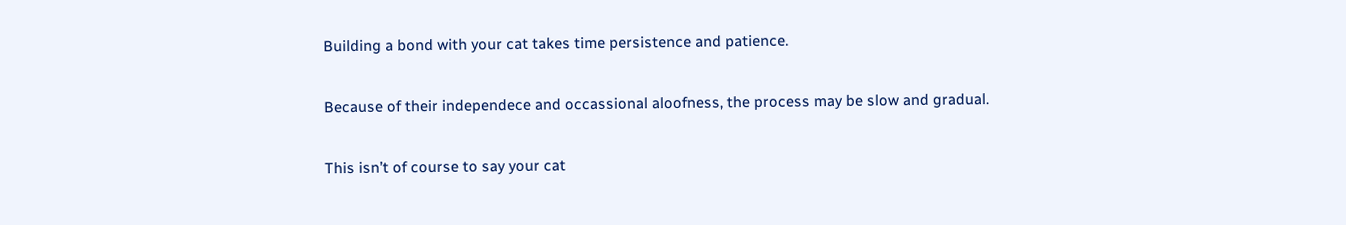Building a bond with your cat takes time persistence and patience.

Because of their independece and occassional aloofness, the process may be slow and gradual.

This isn’t of course to say your cat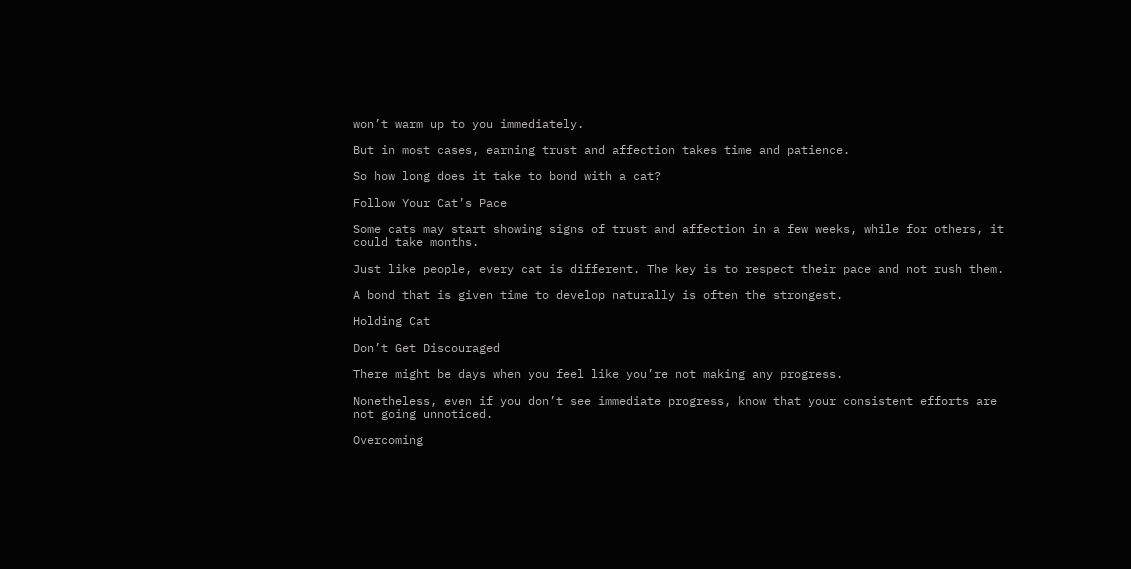won’t warm up to you immediately.

But in most cases, earning trust and affection takes time and patience.

So how long does it take to bond with a cat?

Follow Your Cat’s Pace

Some cats may start showing signs of trust and affection in a few weeks, while for others, it could take months.

Just like people, every cat is different. The key is to respect their pace and not rush them.

A bond that is given time to develop naturally is often the strongest.

Holding Cat

Don’t Get Discouraged

There might be days when you feel like you’re not making any progress.

Nonetheless, even if you don’t see immediate progress, know that your consistent efforts are not going unnoticed.

Overcoming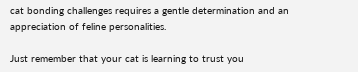cat bonding challenges requires a gentle determination and an appreciation of feline personalities.

Just remember that your cat is learning to trust you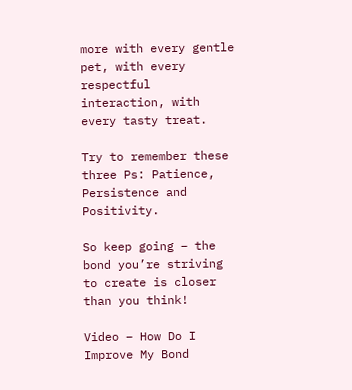more with every gentle pet, with every respectful interaction, with every tasty treat.

Try to remember these three Ps: Patience, Persistence and Positivity.

So keep going – the bond you’re striving to create is closer than you think!

Video – How Do I Improve My Bond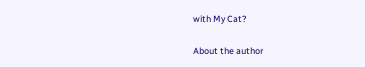with My Cat?

About the author